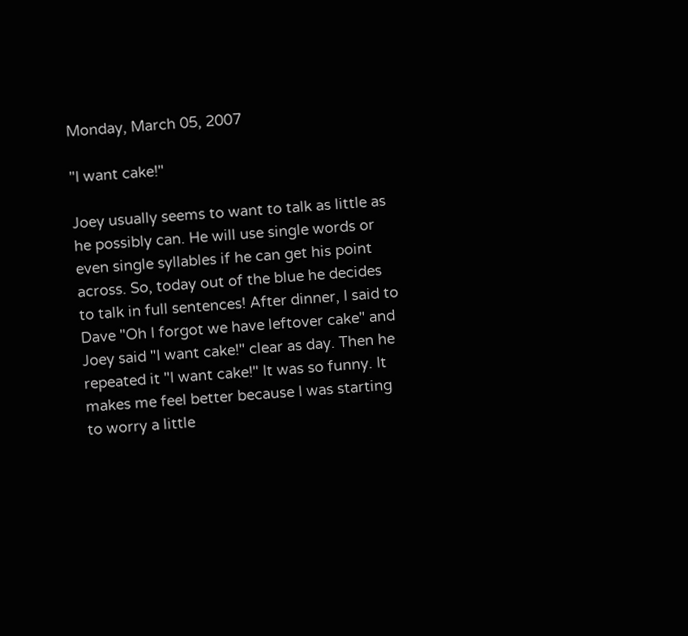Monday, March 05, 2007

"I want cake!"

Joey usually seems to want to talk as little as he possibly can. He will use single words or even single syllables if he can get his point across. So, today out of the blue he decides to talk in full sentences! After dinner, I said to Dave "Oh I forgot we have leftover cake" and Joey said "I want cake!" clear as day. Then he repeated it "I want cake!" It was so funny. It makes me feel better because I was starting to worry a little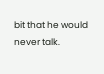bit that he would never talk.